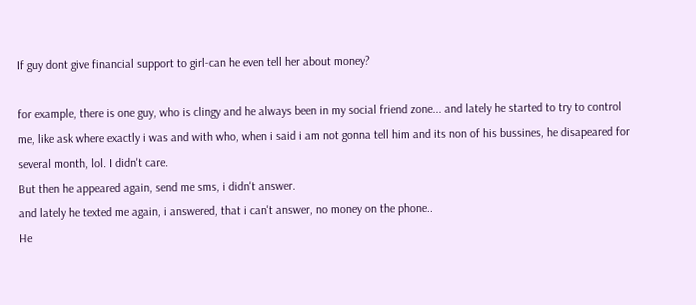If guy dont give financial support to girl-can he even tell her about money?

for example, there is one guy, who is clingy and he always been in my social friend zone... and lately he started to try to control me, like ask where exactly i was and with who, when i said i am not gonna tell him and its non of his bussines, he disapeared for several month, lol. I didn't care.
But then he appeared again, send me sms, i didn't answer.
and lately he texted me again, i answered, that i can't answer, no money on the phone..
He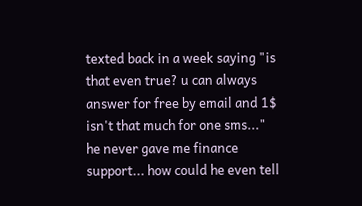texted back in a week saying "is that even true? u can always answer for free by email and 1$ isn't that much for one sms..."
he never gave me finance support... how could he even tell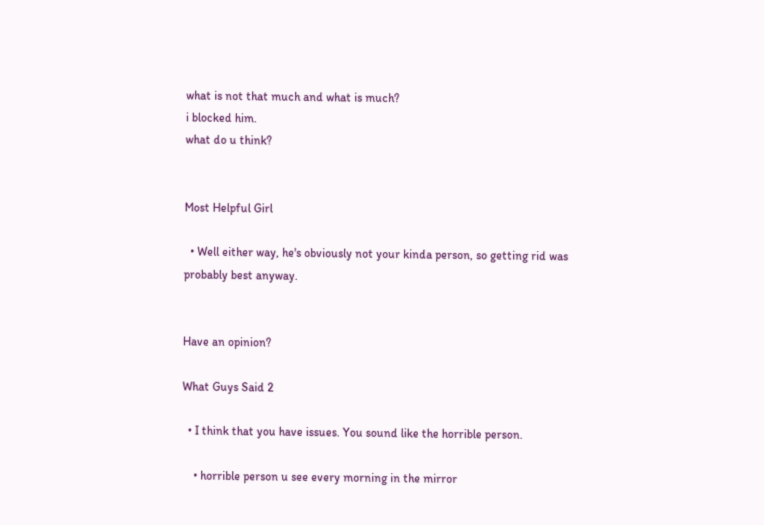what is not that much and what is much?
i blocked him.
what do u think?


Most Helpful Girl

  • Well either way, he's obviously not your kinda person, so getting rid was probably best anyway.


Have an opinion?

What Guys Said 2

  • I think that you have issues. You sound like the horrible person.

    • horrible person u see every morning in the mirror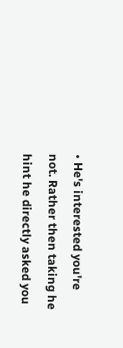• He's interested you're not. Rather then taking he hint he directly asked you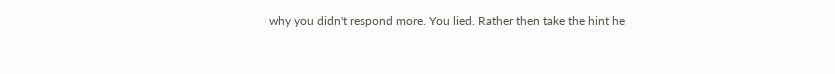why you didn't respond more. You lied. Rather then take the hint he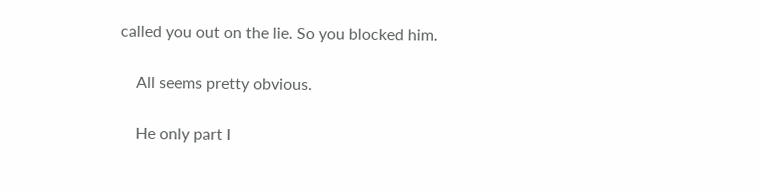called you out on the lie. So you blocked him.

    All seems pretty obvious.

    He only part I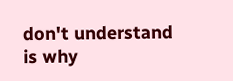don't understand is why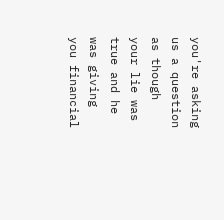you're asking us a question as though your lie was true and he was giving you financial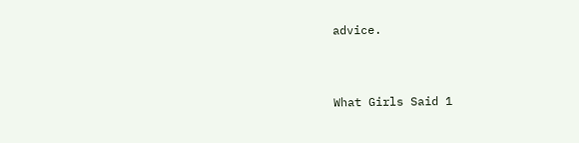advice.


What Girls Said 1